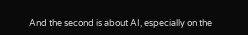And the second is about AI, especially on the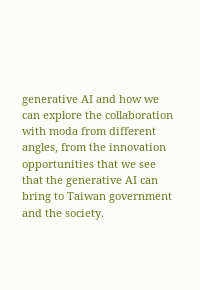generative AI and how we can explore the collaboration with moda from different angles, from the innovation opportunities that we see that the generative AI can bring to Taiwan government and the society.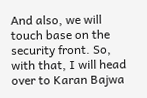And also, we will touch base on the security front. So, with that, I will head over to Karan Bajwa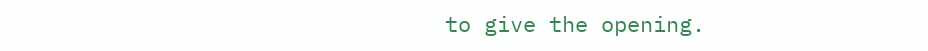to give the opening.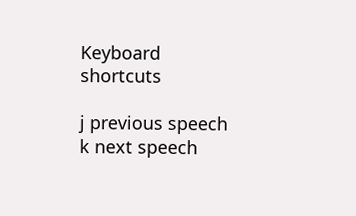Keyboard shortcuts

j previous speech k next speech